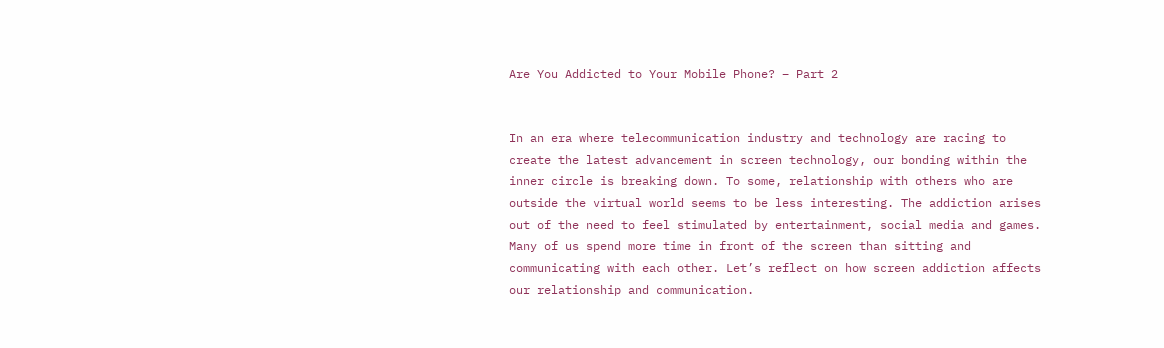Are You Addicted to Your Mobile Phone? – Part 2


In an era where telecommunication industry and technology are racing to create the latest advancement in screen technology, our bonding within the inner circle is breaking down. To some, relationship with others who are outside the virtual world seems to be less interesting. The addiction arises out of the need to feel stimulated by entertainment, social media and games. Many of us spend more time in front of the screen than sitting and communicating with each other. Let’s reflect on how screen addiction affects our relationship and communication.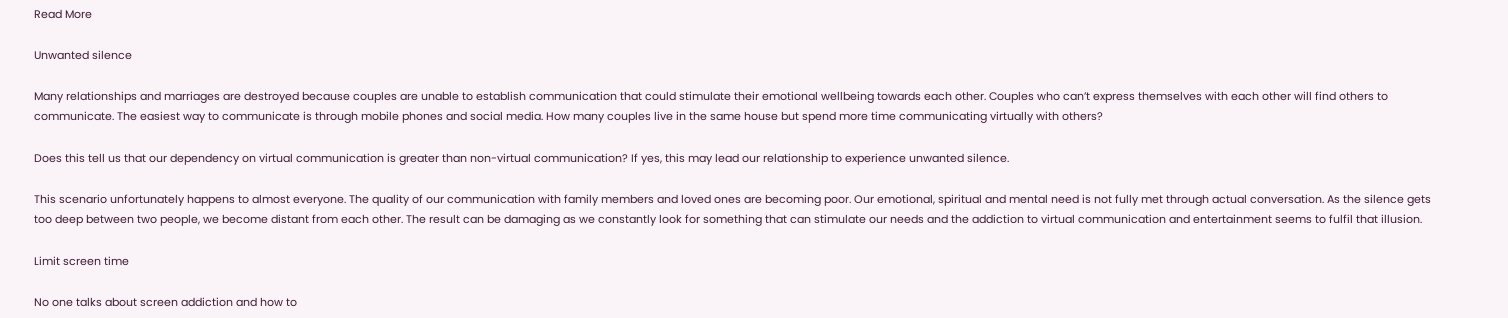Read More

Unwanted silence

Many relationships and marriages are destroyed because couples are unable to establish communication that could stimulate their emotional wellbeing towards each other. Couples who can’t express themselves with each other will find others to communicate. The easiest way to communicate is through mobile phones and social media. How many couples live in the same house but spend more time communicating virtually with others?

Does this tell us that our dependency on virtual communication is greater than non-virtual communication? If yes, this may lead our relationship to experience unwanted silence.

This scenario unfortunately happens to almost everyone. The quality of our communication with family members and loved ones are becoming poor. Our emotional, spiritual and mental need is not fully met through actual conversation. As the silence gets too deep between two people, we become distant from each other. The result can be damaging as we constantly look for something that can stimulate our needs and the addiction to virtual communication and entertainment seems to fulfil that illusion.

Limit screen time

No one talks about screen addiction and how to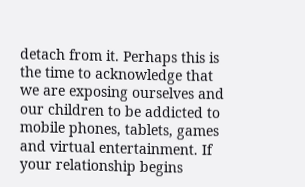detach from it. Perhaps this is the time to acknowledge that we are exposing ourselves and our children to be addicted to mobile phones, tablets, games and virtual entertainment. If your relationship begins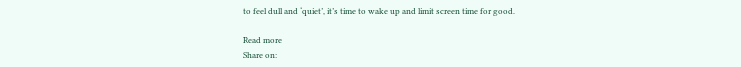to feel dull and ‘quiet’, it’s time to wake up and limit screen time for good.

Read more
Share on: